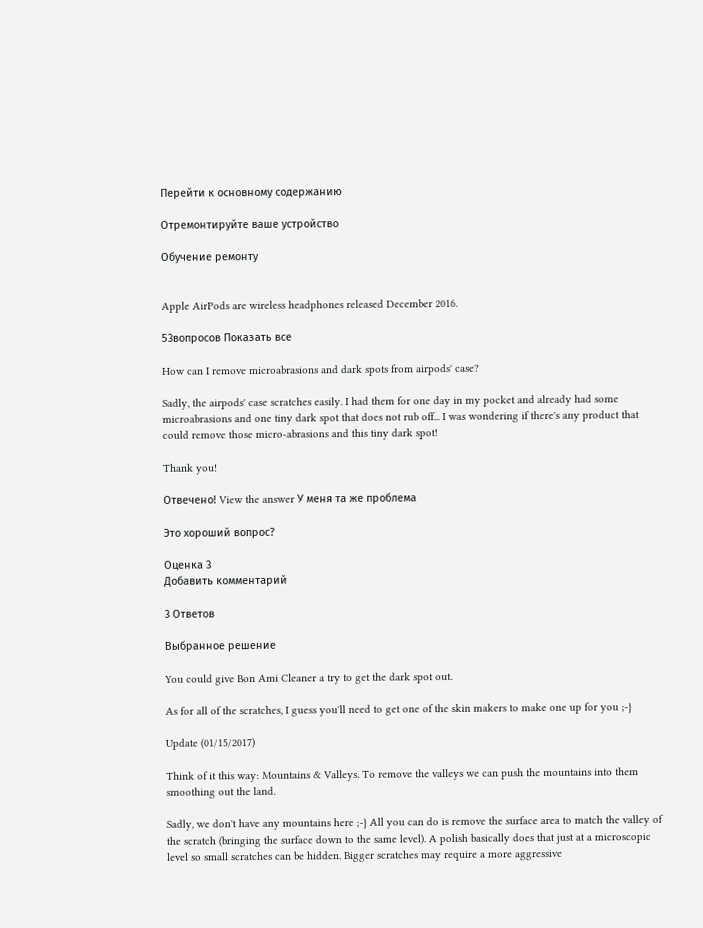Перейти к основному содержанию

Отремонтируйте ваше устройство

Обучение ремонту


Apple AirPods are wireless headphones released December 2016.

53вопросов Показать все

How can I remove microabrasions and dark spots from airpods' case?

Sadly, the airpods' case scratches easily. I had them for one day in my pocket and already had some microabrasions and one tiny dark spot that does not rub off... I was wondering if there's any product that could remove those micro-abrasions and this tiny dark spot!

Thank you!

Отвечено! View the answer У меня та же проблема

Это хороший вопрос?

Оценка 3
Добавить комментарий

3 Ответов

Выбранное решение

You could give Bon Ami Cleaner a try to get the dark spot out.

As for all of the scratches, I guess you'll need to get one of the skin makers to make one up for you ;-}

Update (01/15/2017)

Think of it this way: Mountains & Valleys. To remove the valleys we can push the mountains into them smoothing out the land.

Sadly, we don't have any mountains here ;-} All you can do is remove the surface area to match the valley of the scratch (bringing the surface down to the same level). A polish basically does that just at a microscopic level so small scratches can be hidden. Bigger scratches may require a more aggressive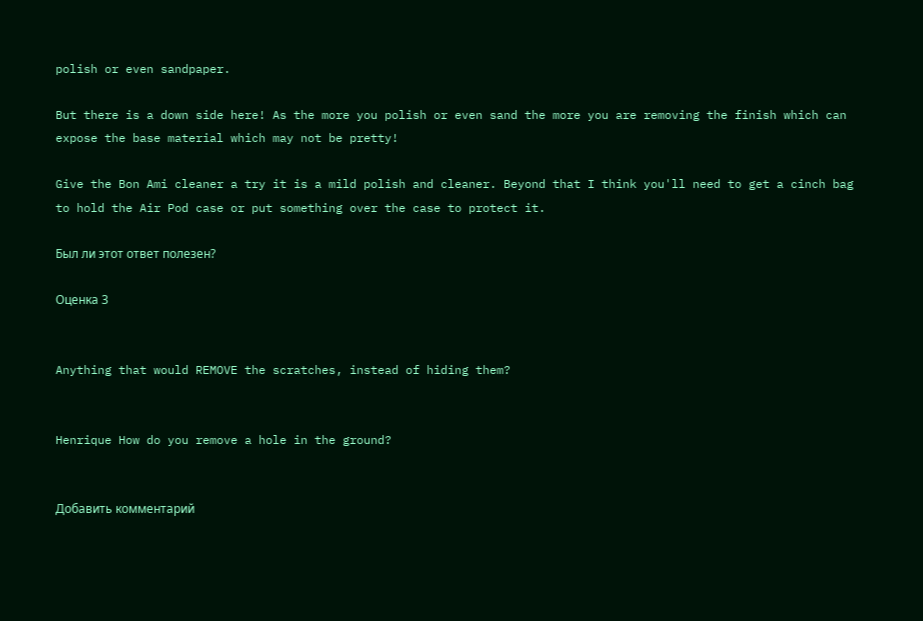polish or even sandpaper.

But there is a down side here! As the more you polish or even sand the more you are removing the finish which can expose the base material which may not be pretty!

Give the Bon Ami cleaner a try it is a mild polish and cleaner. Beyond that I think you'll need to get a cinch bag to hold the Air Pod case or put something over the case to protect it.

Был ли этот ответ полезен?

Оценка 3


Anything that would REMOVE the scratches, instead of hiding them?


Henrique How do you remove a hole in the ground?


Добавить комментарий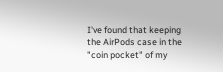I've found that keeping the AirPods case in the "coin pocket" of my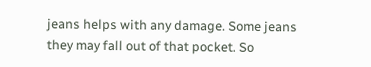jeans helps with any damage. Some jeans they may fall out of that pocket. So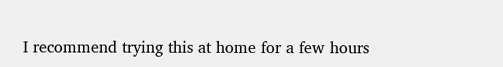I recommend trying this at home for a few hours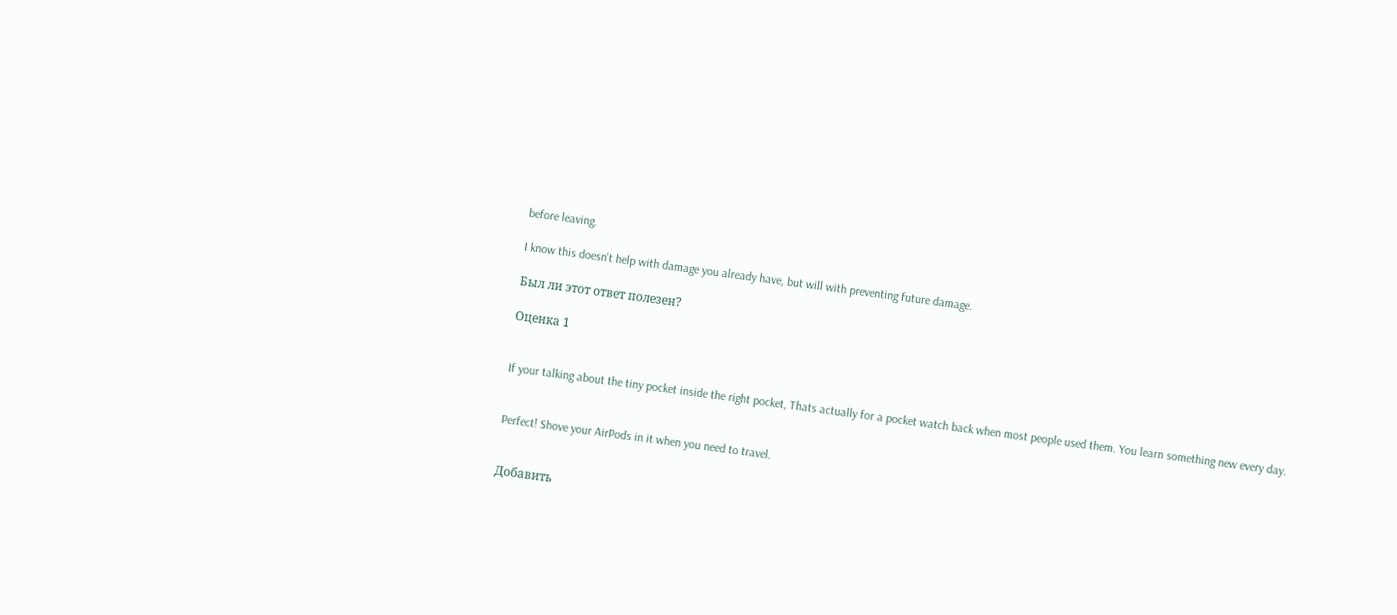before leaving.

I know this doesn't help with damage you already have, but will with preventing future damage.

Был ли этот ответ полезен?

Оценка 1


If your talking about the tiny pocket inside the right pocket, Thats actually for a pocket watch back when most people used them. You learn something new every day.


Perfect! Shove your AirPods in it when you need to travel.


Добавить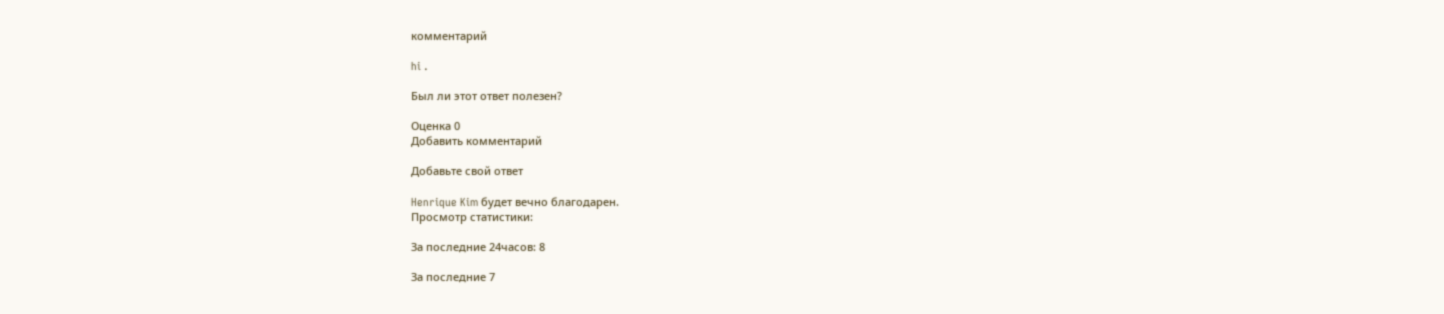комментарий

hi .

Был ли этот ответ полезен?

Оценка 0
Добавить комментарий

Добавьте свой ответ

Henrique Kim будет вечно благодарен.
Просмотр статистики:

За последние 24часов: 8

За последние 7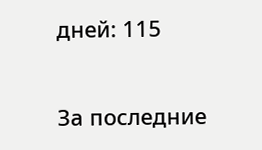дней: 115

За последние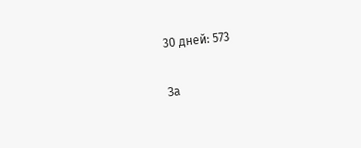30 дней: 573

За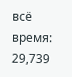всё время: 29,739